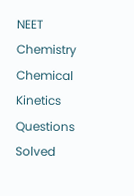NEET Chemistry Chemical Kinetics Questions Solved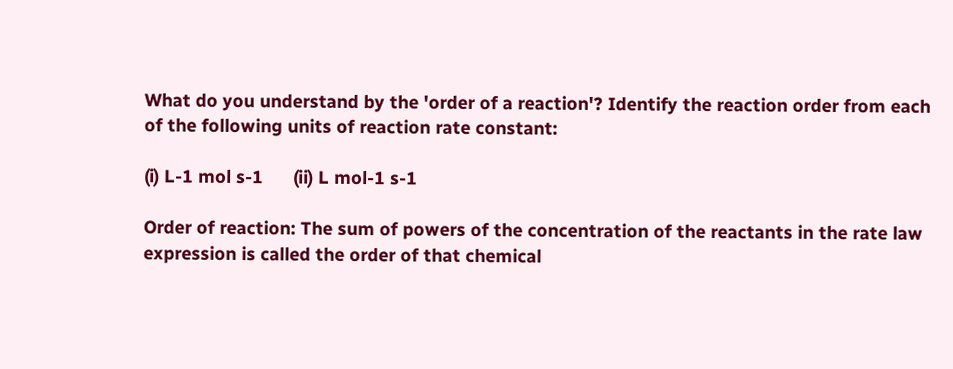What do you understand by the 'order of a reaction'? Identify the reaction order from each of the following units of reaction rate constant:

(i) L-1 mol s-1      (ii) L mol-1 s-1

Order of reaction: The sum of powers of the concentration of the reactants in the rate law expression is called the order of that chemical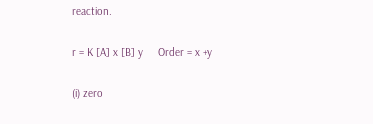reaction.

r = K [A] x [B] y     Order = x +y

(i) zero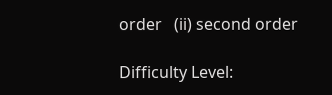order   (ii) second order

Difficulty Level: